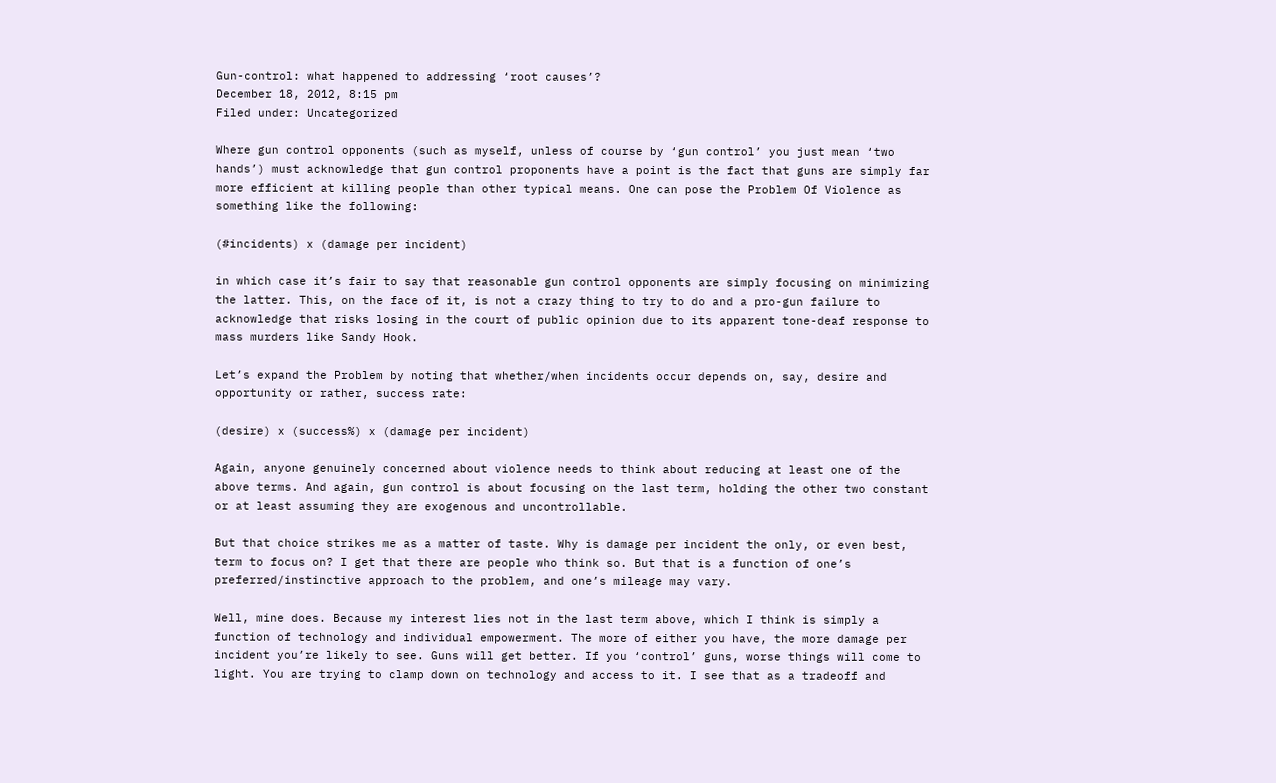Gun-control: what happened to addressing ‘root causes’?
December 18, 2012, 8:15 pm
Filed under: Uncategorized

Where gun control opponents (such as myself, unless of course by ‘gun control’ you just mean ‘two hands’) must acknowledge that gun control proponents have a point is the fact that guns are simply far more efficient at killing people than other typical means. One can pose the Problem Of Violence as something like the following:

(#incidents) x (damage per incident)

in which case it’s fair to say that reasonable gun control opponents are simply focusing on minimizing the latter. This, on the face of it, is not a crazy thing to try to do and a pro-gun failure to acknowledge that risks losing in the court of public opinion due to its apparent tone-deaf response to mass murders like Sandy Hook.

Let’s expand the Problem by noting that whether/when incidents occur depends on, say, desire and opportunity or rather, success rate:

(desire) x (success%) x (damage per incident)

Again, anyone genuinely concerned about violence needs to think about reducing at least one of the above terms. And again, gun control is about focusing on the last term, holding the other two constant or at least assuming they are exogenous and uncontrollable.

But that choice strikes me as a matter of taste. Why is damage per incident the only, or even best, term to focus on? I get that there are people who think so. But that is a function of one’s preferred/instinctive approach to the problem, and one’s mileage may vary.

Well, mine does. Because my interest lies not in the last term above, which I think is simply a function of technology and individual empowerment. The more of either you have, the more damage per incident you’re likely to see. Guns will get better. If you ‘control’ guns, worse things will come to light. You are trying to clamp down on technology and access to it. I see that as a tradeoff and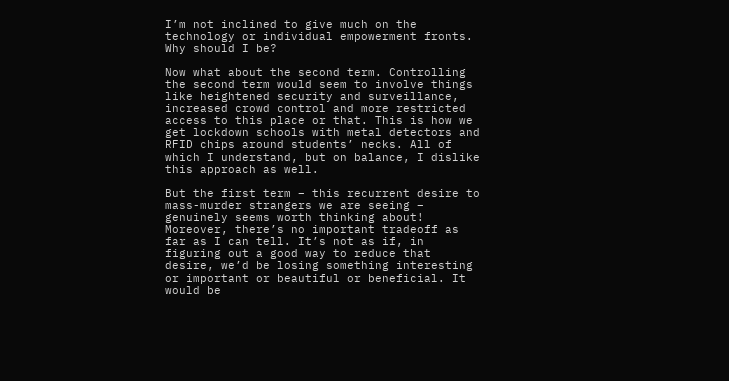I’m not inclined to give much on the technology or individual empowerment fronts. Why should I be?

Now what about the second term. Controlling the second term would seem to involve things like heightened security and surveillance, increased crowd control and more restricted access to this place or that. This is how we get lockdown schools with metal detectors and RFID chips around students’ necks. All of which I understand, but on balance, I dislike this approach as well.

But the first term – this recurrent desire to mass-murder strangers we are seeing – genuinely seems worth thinking about! Moreover, there’s no important tradeoff as far as I can tell. It’s not as if, in figuring out a good way to reduce that desire, we’d be losing something interesting or important or beautiful or beneficial. It would be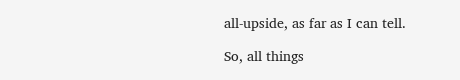all-upside, as far as I can tell.

So, all things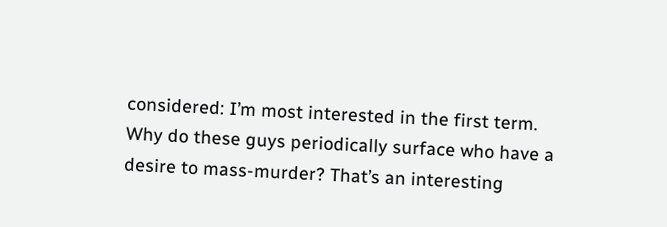considered: I’m most interested in the first term. Why do these guys periodically surface who have a desire to mass-murder? That’s an interesting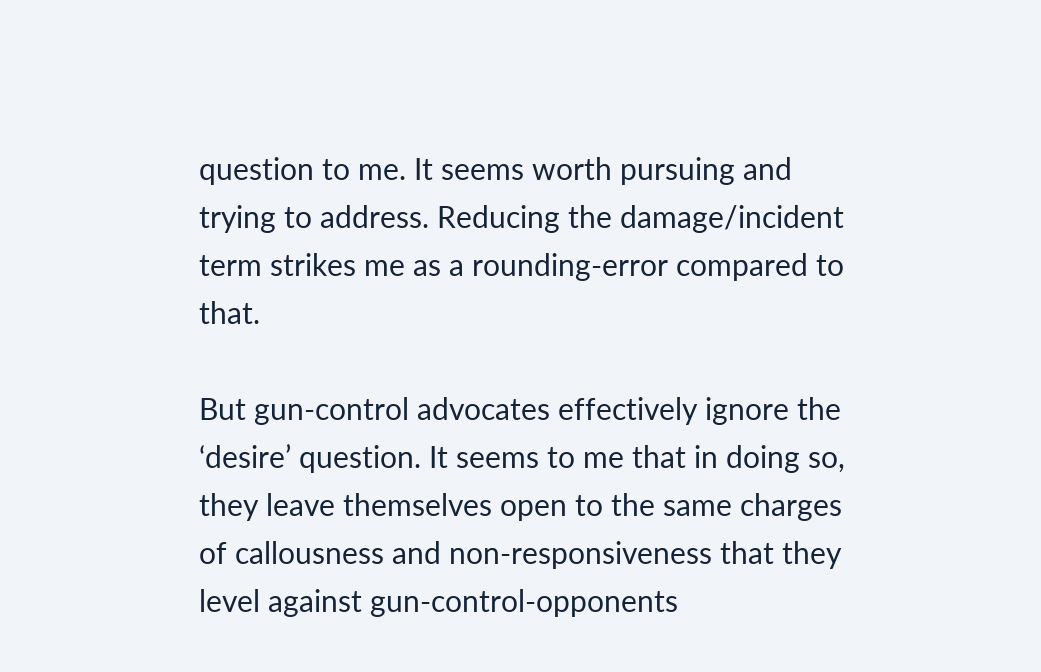question to me. It seems worth pursuing and trying to address. Reducing the damage/incident term strikes me as a rounding-error compared to that.

But gun-control advocates effectively ignore the ‘desire’ question. It seems to me that in doing so, they leave themselves open to the same charges of callousness and non-responsiveness that they level against gun-control-opponents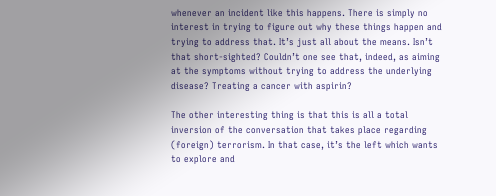whenever an incident like this happens. There is simply no interest in trying to figure out why these things happen and trying to address that. It’s just all about the means. Isn’t that short-sighted? Couldn’t one see that, indeed, as aiming at the symptoms without trying to address the underlying disease? Treating a cancer with aspirin?

The other interesting thing is that this is all a total inversion of the conversation that takes place regarding (foreign) terrorism. In that case, it’s the left which wants to explore and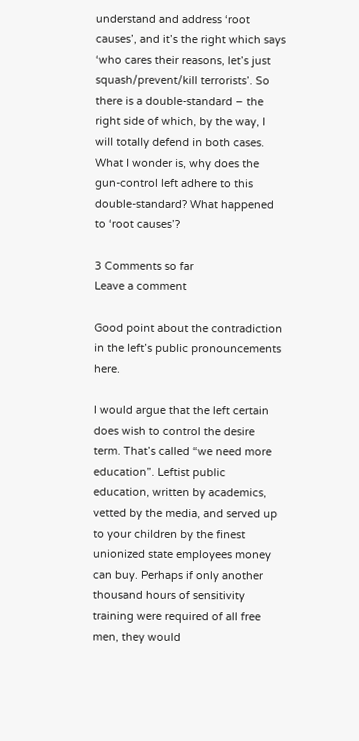understand and address ‘root causes’, and it’s the right which says ‘who cares their reasons, let’s just squash/prevent/kill terrorists’. So there is a double-standard – the right side of which, by the way, I will totally defend in both cases. What I wonder is, why does the gun-control left adhere to this double-standard? What happened to ‘root causes’?

3 Comments so far
Leave a comment

Good point about the contradiction in the left’s public pronouncements here.

I would argue that the left certain does wish to control the desire term. That’s called “we need more education”. Leftist public education, written by academics, vetted by the media, and served up to your children by the finest unionized state employees money can buy. Perhaps if only another thousand hours of sensitivity training were required of all free men, they would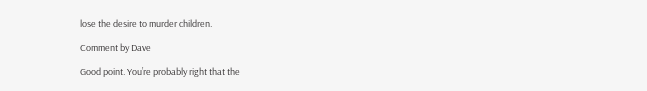lose the desire to murder children.

Comment by Dave

Good point. You’re probably right that the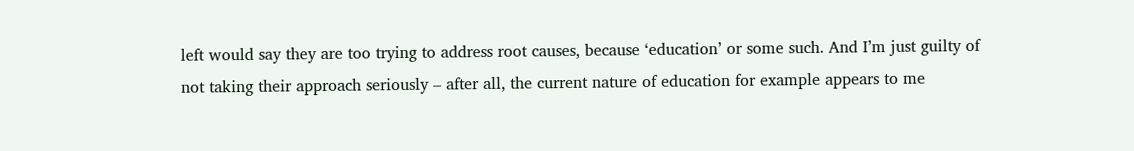left would say they are too trying to address root causes, because ‘education’ or some such. And I’m just guilty of not taking their approach seriously – after all, the current nature of education for example appears to me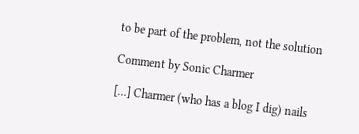to be part of the problem, not the solution

Comment by Sonic Charmer

[…] Charmer (who has a blog I dig) nails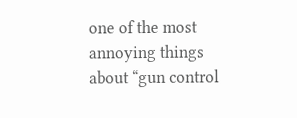one of the most annoying things about “gun control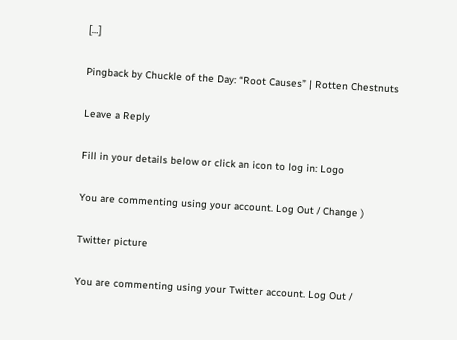[…]

Pingback by Chuckle of the Day: “Root Causes” | Rotten Chestnuts

Leave a Reply

Fill in your details below or click an icon to log in: Logo

You are commenting using your account. Log Out / Change )

Twitter picture

You are commenting using your Twitter account. Log Out /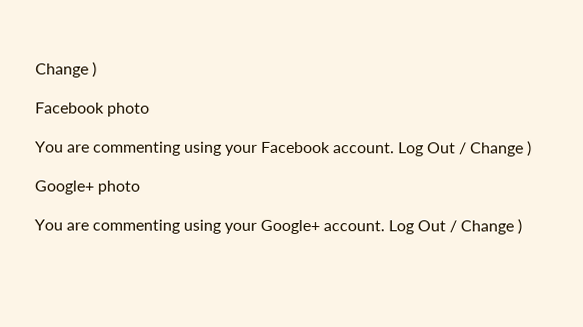Change )

Facebook photo

You are commenting using your Facebook account. Log Out / Change )

Google+ photo

You are commenting using your Google+ account. Log Out / Change )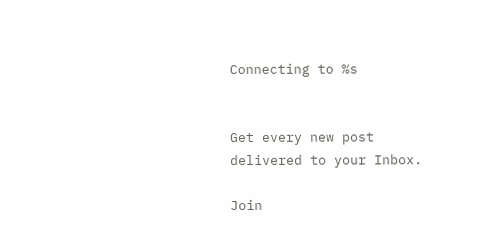Connecting to %s


Get every new post delivered to your Inbox.

Join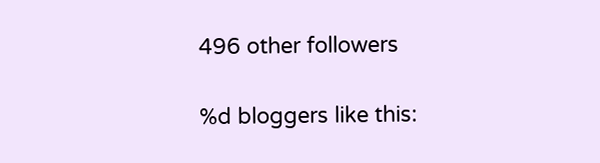496 other followers

%d bloggers like this: